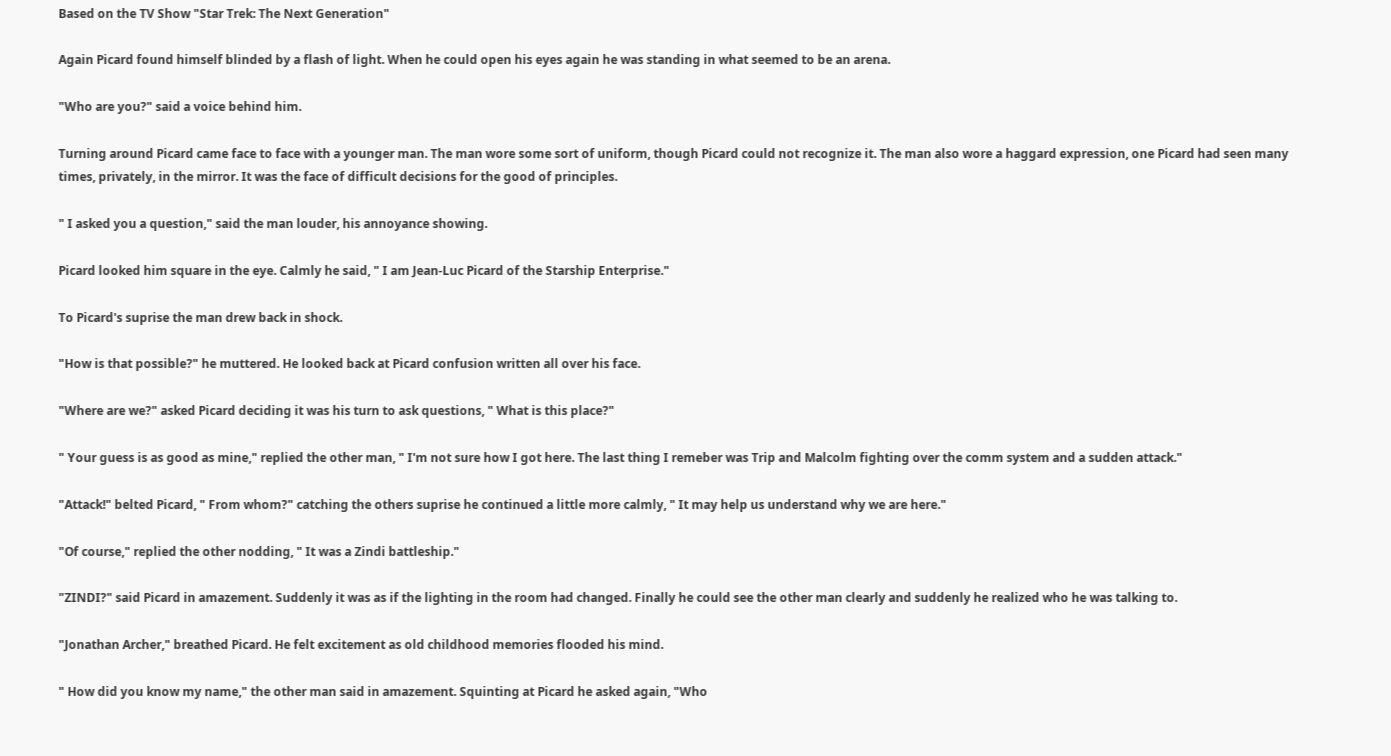Based on the TV Show "Star Trek: The Next Generation"

Again Picard found himself blinded by a flash of light. When he could open his eyes again he was standing in what seemed to be an arena.

"Who are you?" said a voice behind him.

Turning around Picard came face to face with a younger man. The man wore some sort of uniform, though Picard could not recognize it. The man also wore a haggard expression, one Picard had seen many times, privately, in the mirror. It was the face of difficult decisions for the good of principles.

" I asked you a question," said the man louder, his annoyance showing.

Picard looked him square in the eye. Calmly he said, " I am Jean-Luc Picard of the Starship Enterprise."

To Picard's suprise the man drew back in shock.

"How is that possible?" he muttered. He looked back at Picard confusion written all over his face.

"Where are we?" asked Picard deciding it was his turn to ask questions, " What is this place?"

" Your guess is as good as mine," replied the other man, " I'm not sure how I got here. The last thing I remeber was Trip and Malcolm fighting over the comm system and a sudden attack."

"Attack!" belted Picard, " From whom?" catching the others suprise he continued a little more calmly, " It may help us understand why we are here."

"Of course," replied the other nodding, " It was a Zindi battleship."

"ZINDI?" said Picard in amazement. Suddenly it was as if the lighting in the room had changed. Finally he could see the other man clearly and suddenly he realized who he was talking to.

"Jonathan Archer," breathed Picard. He felt excitement as old childhood memories flooded his mind.

" How did you know my name," the other man said in amazement. Squinting at Picard he asked again, "Who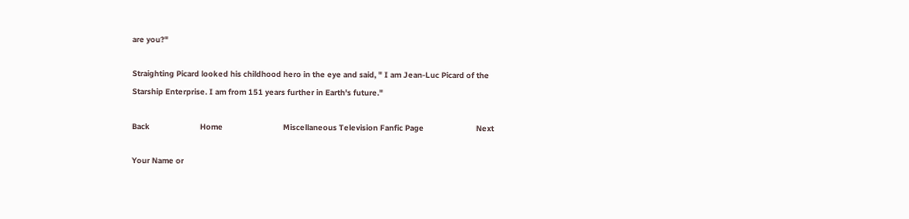are you?"

Straighting Picard looked his childhood hero in the eye and said, " I am Jean-Luc Picard of the Starship Enterprise. I am from 151 years further in Earth's future."

Back                         Home                              Miscellaneous Television Fanfic Page                          Next

Your Name or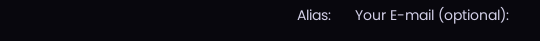Alias:      Your E-mail (optional):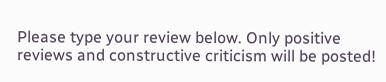Please type your review below. Only positive reviews and constructive criticism will be posted!